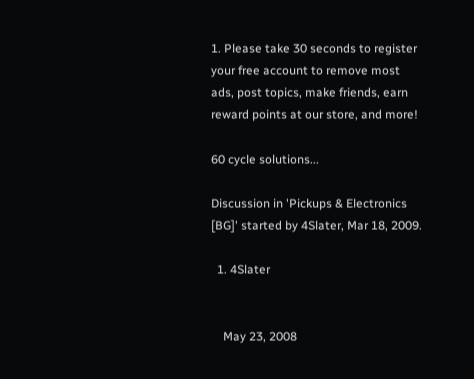1. Please take 30 seconds to register your free account to remove most ads, post topics, make friends, earn reward points at our store, and more!

60 cycle solutions...

Discussion in 'Pickups & Electronics [BG]' started by 4Slater, Mar 18, 2009.

  1. 4Slater


    May 23, 2008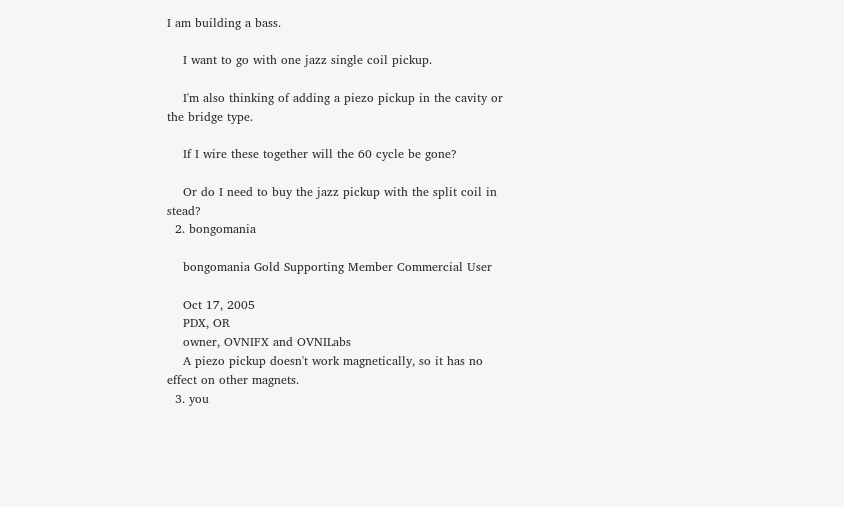I am building a bass.

    I want to go with one jazz single coil pickup.

    I'm also thinking of adding a piezo pickup in the cavity or the bridge type.

    If I wire these together will the 60 cycle be gone?

    Or do I need to buy the jazz pickup with the split coil in stead?
  2. bongomania

    bongomania Gold Supporting Member Commercial User

    Oct 17, 2005
    PDX, OR
    owner, OVNIFX and OVNILabs
    A piezo pickup doesn't work magnetically, so it has no effect on other magnets.
  3. you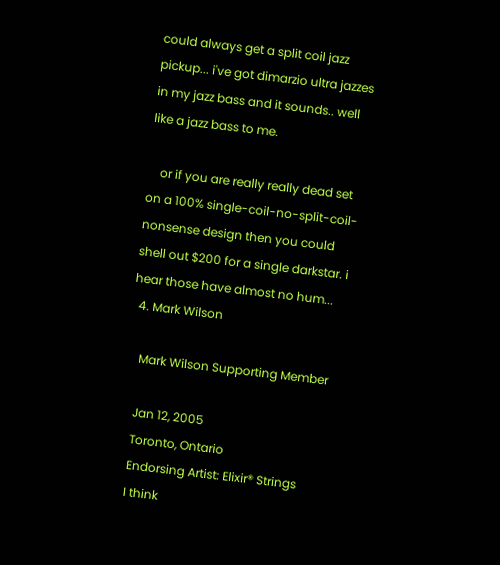could always get a split coil jazz pickup... i've got dimarzio ultra jazzes in my jazz bass and it sounds.. well like a jazz bass to me.

    or if you are really really dead set on a 100% single-coil-no-split-coil-nonsense design then you could shell out $200 for a single darkstar. i hear those have almost no hum...
  4. Mark Wilson

    Mark Wilson Supporting Member

    Jan 12, 2005
    Toronto, Ontario
    Endorsing Artist: Elixir® Strings
    I think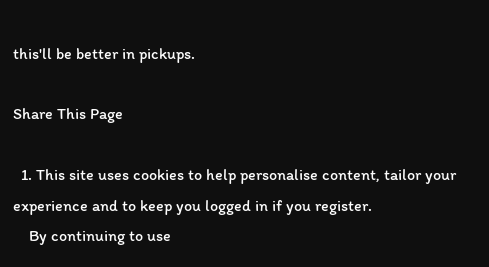this'll be better in pickups.

Share This Page

  1. This site uses cookies to help personalise content, tailor your experience and to keep you logged in if you register.
    By continuing to use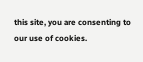this site, you are consenting to our use of cookies.